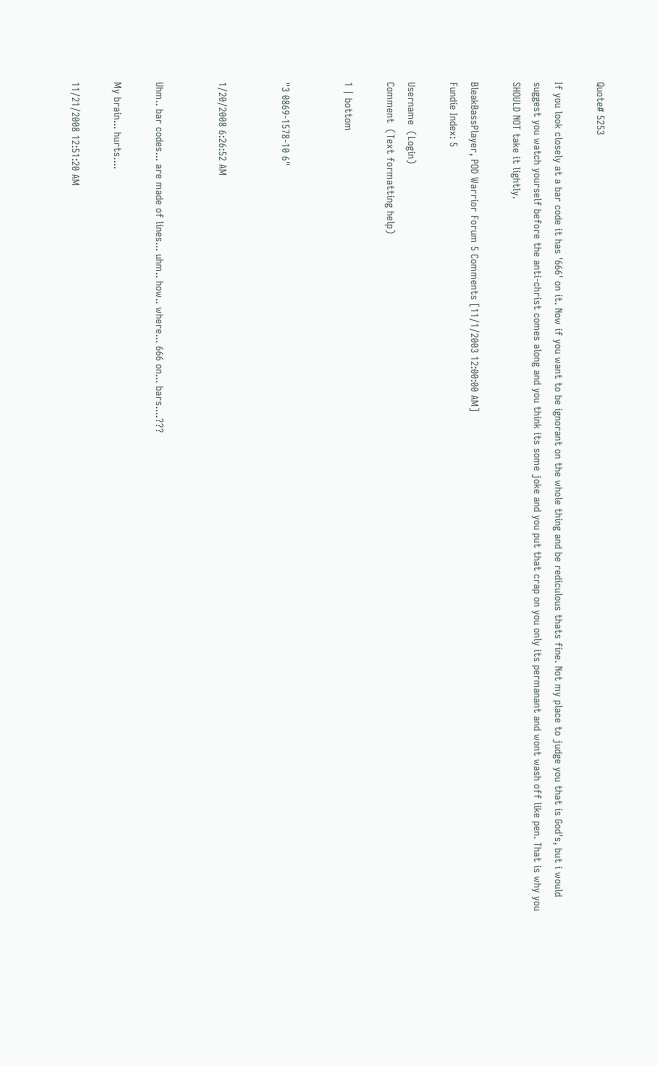Quote# 5253

If you look closely at a bar code it has '666' on it. Now if you want to be ignorant on the whole thing and be rediculous thats fine. Not my place to judge you that is God's, but i would suggest you watch yourself before the anti-christ comes along and you think its some joke and you put that crap on you only its permanant and wont wash off like pen. That is why you SHOULD NOT take it lightly.

BleakBassPlayer, POD Warrior Forum 5 Comments [11/1/2003 12:00:00 AM]
Fundie Index: 5

Username  (Login)
Comment  (Text formatting help)

1 | bottom


"3 0869-1578-10 6"


1/20/2008 6:26:52 AM


Uhm.. bar codes... are made of lines... uhm.. how.. where... 666 on... bars....???

My brain... hurts....

11/21/2008 12:51:20 AM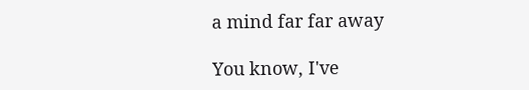a mind far far away

You know, I've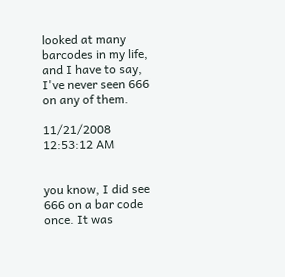looked at many barcodes in my life, and I have to say, I've never seen 666 on any of them.

11/21/2008 12:53:12 AM


you know, I did see 666 on a bar code once. It was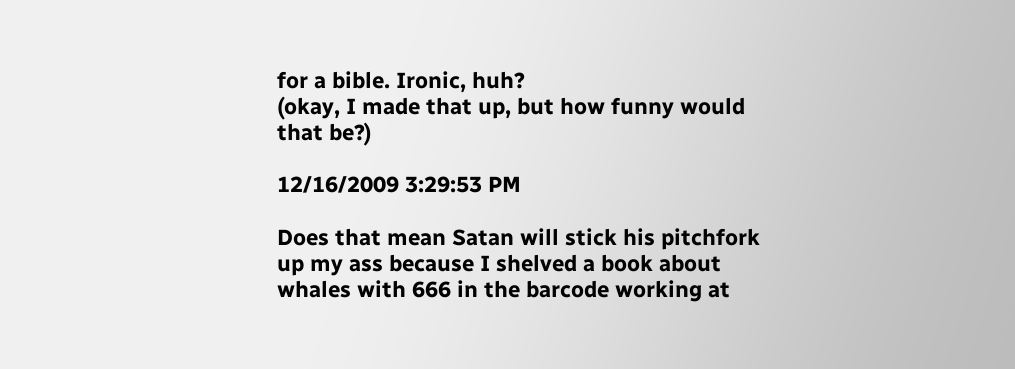for a bible. Ironic, huh?
(okay, I made that up, but how funny would that be?)

12/16/2009 3:29:53 PM

Does that mean Satan will stick his pitchfork up my ass because I shelved a book about whales with 666 in the barcode working at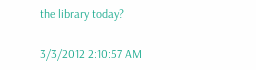the library today?

3/3/2012 2:10:57 AM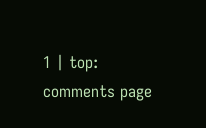1 | top: comments page